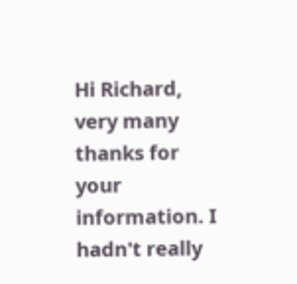Hi Richard, very many thanks for your information. I hadn't really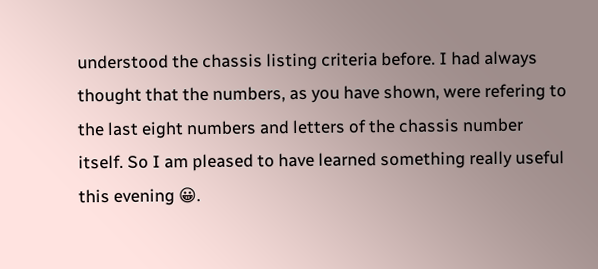understood the chassis listing criteria before. I had always thought that the numbers, as you have shown, were refering to the last eight numbers and letters of the chassis number itself. So I am pleased to have learned something really useful this evening 😀.